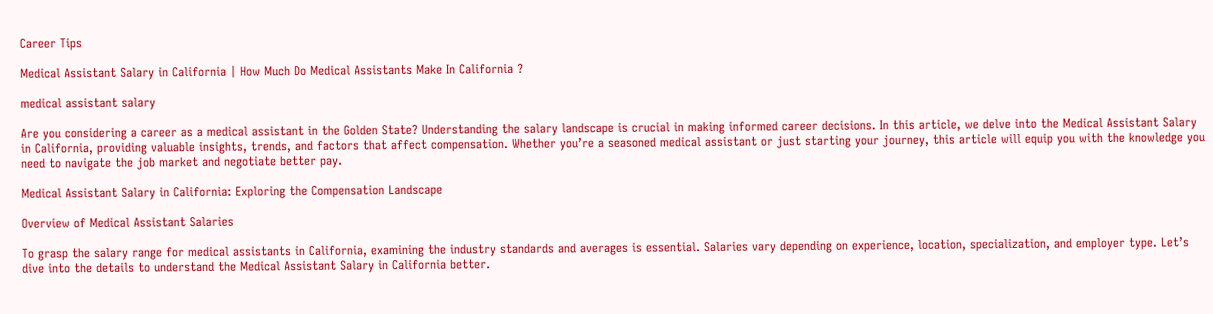Career Tips

Medical Assistant Salary in California | How Much Do Medical Assistants Make In California ?

medical assistant salary

Are you considering a career as a medical assistant in the Golden State? Understanding the salary landscape is crucial in making informed career decisions. In this article, we delve into the Medical Assistant Salary in California, providing valuable insights, trends, and factors that affect compensation. Whether you’re a seasoned medical assistant or just starting your journey, this article will equip you with the knowledge you need to navigate the job market and negotiate better pay.

Medical Assistant Salary in California: Exploring the Compensation Landscape

Overview of Medical Assistant Salaries

To grasp the salary range for medical assistants in California, examining the industry standards and averages is essential. Salaries vary depending on experience, location, specialization, and employer type. Let’s dive into the details to understand the Medical Assistant Salary in California better.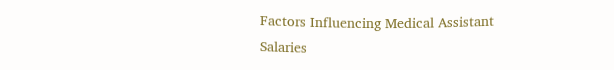Factors Influencing Medical Assistant Salaries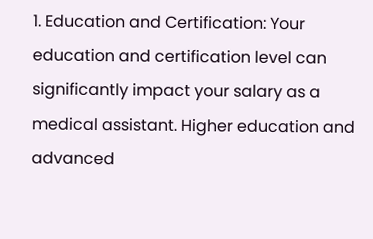1. Education and Certification: Your education and certification level can significantly impact your salary as a medical assistant. Higher education and advanced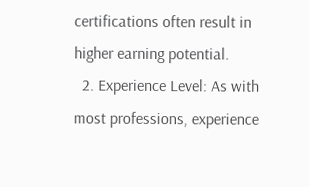certifications often result in higher earning potential.
  2. Experience Level: As with most professions, experience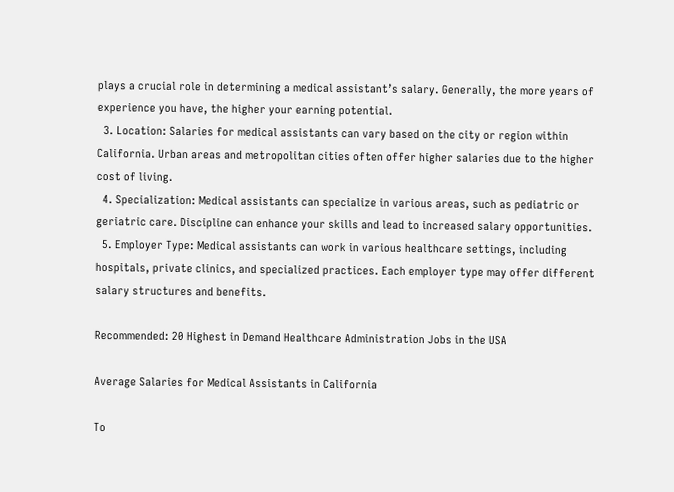plays a crucial role in determining a medical assistant’s salary. Generally, the more years of experience you have, the higher your earning potential.
  3. Location: Salaries for medical assistants can vary based on the city or region within California. Urban areas and metropolitan cities often offer higher salaries due to the higher cost of living.
  4. Specialization: Medical assistants can specialize in various areas, such as pediatric or geriatric care. Discipline can enhance your skills and lead to increased salary opportunities.
  5. Employer Type: Medical assistants can work in various healthcare settings, including hospitals, private clinics, and specialized practices. Each employer type may offer different salary structures and benefits.

Recommended: 20 Highest in Demand Healthcare Administration Jobs in the USA

Average Salaries for Medical Assistants in California

To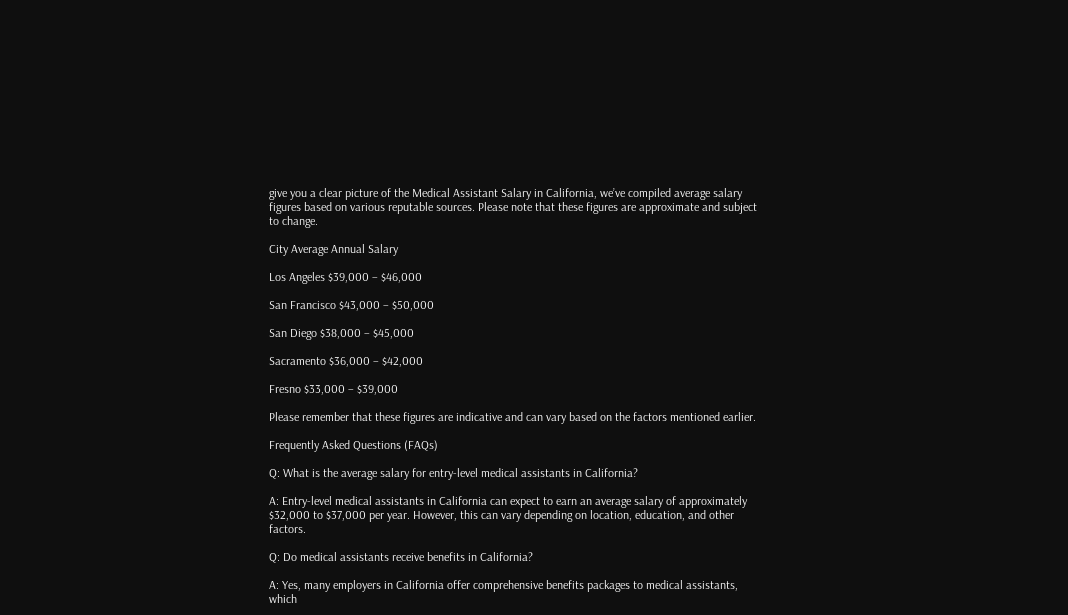give you a clear picture of the Medical Assistant Salary in California, we’ve compiled average salary figures based on various reputable sources. Please note that these figures are approximate and subject to change.

City Average Annual Salary

Los Angeles $39,000 – $46,000

San Francisco $43,000 – $50,000

San Diego $38,000 – $45,000

Sacramento $36,000 – $42,000

Fresno $33,000 – $39,000

Please remember that these figures are indicative and can vary based on the factors mentioned earlier.

Frequently Asked Questions (FAQs)

Q: What is the average salary for entry-level medical assistants in California?

A: Entry-level medical assistants in California can expect to earn an average salary of approximately $32,000 to $37,000 per year. However, this can vary depending on location, education, and other factors.

Q: Do medical assistants receive benefits in California?

A: Yes, many employers in California offer comprehensive benefits packages to medical assistants, which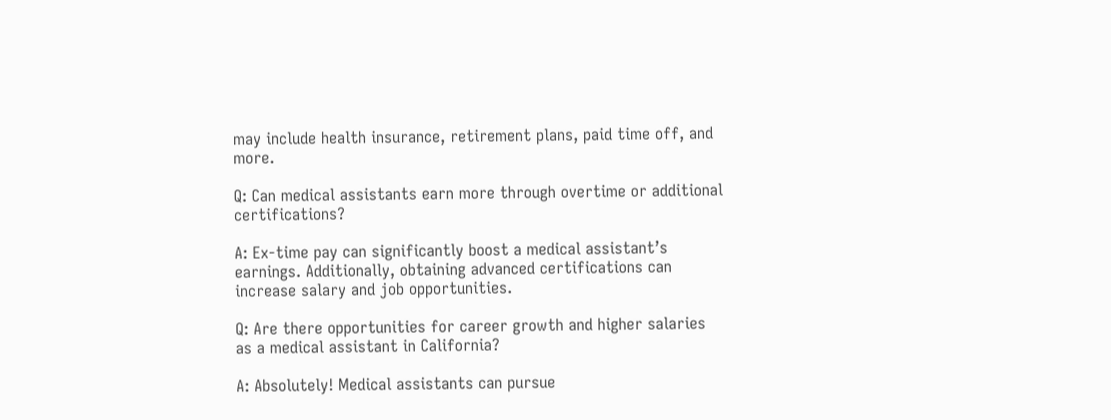may include health insurance, retirement plans, paid time off, and more.

Q: Can medical assistants earn more through overtime or additional certifications?

A: Ex-time pay can significantly boost a medical assistant’s earnings. Additionally, obtaining advanced certifications can increase salary and job opportunities.

Q: Are there opportunities for career growth and higher salaries as a medical assistant in California?

A: Absolutely! Medical assistants can pursue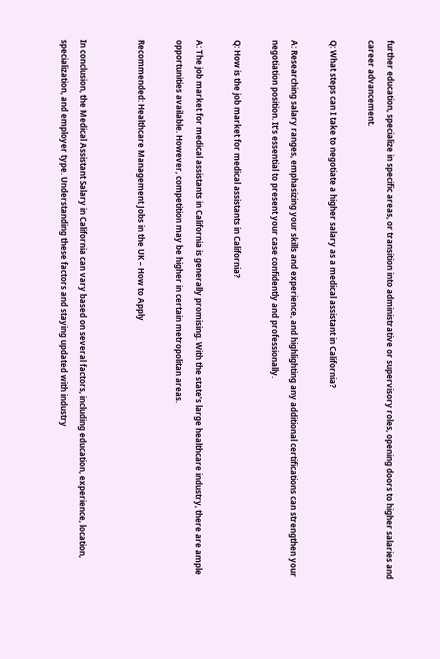further education, specialize in specific areas, or transition into administrative or supervisory roles, opening doors to higher salaries and career advancement.

Q: What steps can I take to negotiate a higher salary as a medical assistant in California?

A: Researching salary ranges, emphasizing your skills and experience, and highlighting any additional certifications can strengthen your negotiation position. It’s essential to present your case confidently and professionally.

Q: How is the job market for medical assistants in California?

A: The job market for medical assistants in California is generally promising. With the state’s large healthcare industry, there are ample opportunities available. However, competition may be higher in certain metropolitan areas.

Recommended: Healthcare Management Jobs in the UK – How to Apply


In conclusion, the Medical Assistant Salary in California can vary based on several factors, including education, experience, location, specialization, and employer type. Understanding these factors and staying updated with industry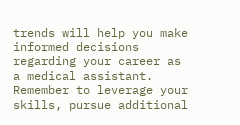trends will help you make informed decisions regarding your career as a medical assistant. Remember to leverage your skills, pursue additional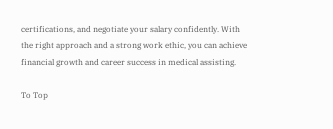certifications, and negotiate your salary confidently. With the right approach and a strong work ethic, you can achieve financial growth and career success in medical assisting.

To Top